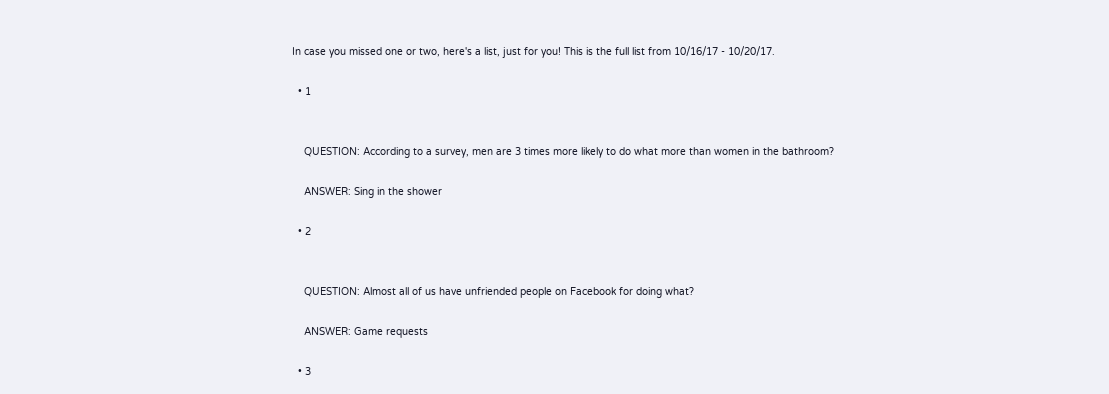In case you missed one or two, here's a list, just for you! This is the full list from 10/16/17 - 10/20/17.

  • 1


    QUESTION: According to a survey, men are 3 times more likely to do what more than women in the bathroom?

    ANSWER: Sing in the shower

  • 2


    QUESTION: Almost all of us have unfriended people on Facebook for doing what?

    ANSWER: Game requests

  • 3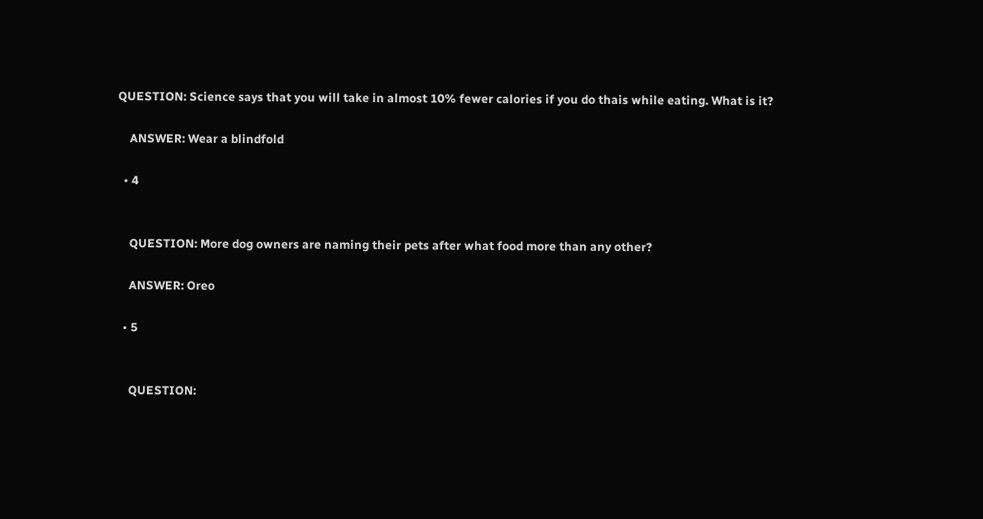QUESTION: Science says that you will take in almost 10% fewer calories if you do thais while eating. What is it?

    ANSWER: Wear a blindfold

  • 4


    QUESTION: More dog owners are naming their pets after what food more than any other?

    ANSWER: Oreo

  • 5


    QUESTION: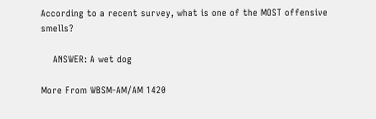According to a recent survey, what is one of the MOST offensive smells?

    ANSWER: A wet dog

More From WBSM-AM/AM 1420